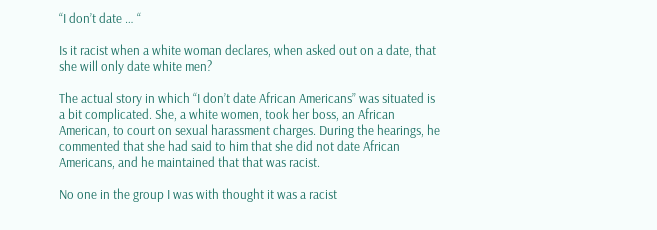“I don’t date … “

Is it racist when a white woman declares, when asked out on a date, that she will only date white men?

The actual story in which “I don’t date African Americans” was situated is a bit complicated. She, a white women, took her boss, an African American, to court on sexual harassment charges. During the hearings, he commented that she had said to him that she did not date African Americans, and he maintained that that was racist.

No one in the group I was with thought it was a racist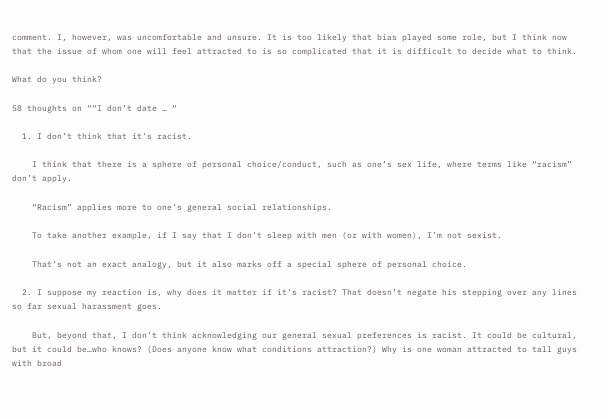comment. I, however, was uncomfortable and unsure. It is too likely that bias played some role, but I think now that the issue of whom one will feel attracted to is so complicated that it is difficult to decide what to think.

What do you think?

58 thoughts on ““I don’t date … “

  1. I don’t think that it’s racist.

    I think that there is a sphere of personal choice/conduct, such as one’s sex life, where terms like “racism” don’t apply.

    “Racism” applies more to one’s general social relationships.

    To take another example, if I say that I don’t sleep with men (or with women), I’m not sexist.

    That’s not an exact analogy, but it also marks off a special sphere of personal choice.

  2. I suppose my reaction is, why does it matter if it’s racist? That doesn’t negate his stepping over any lines so far sexual harassment goes.

    But, beyond that, I don’t think acknowledging our general sexual preferences is racist. It could be cultural, but it could be…who knows? (Does anyone know what conditions attraction?) Why is one woman attracted to tall guys with broad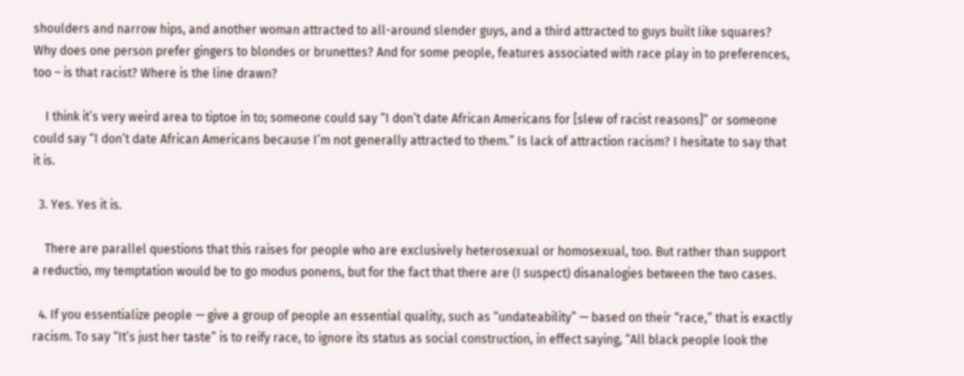shoulders and narrow hips, and another woman attracted to all-around slender guys, and a third attracted to guys built like squares? Why does one person prefer gingers to blondes or brunettes? And for some people, features associated with race play in to preferences, too – is that racist? Where is the line drawn?

    I think it’s very weird area to tiptoe in to; someone could say “I don’t date African Americans for [slew of racist reasons]” or someone could say “I don’t date African Americans because I’m not generally attracted to them.” Is lack of attraction racism? I hesitate to say that it is.

  3. Yes. Yes it is.

    There are parallel questions that this raises for people who are exclusively heterosexual or homosexual, too. But rather than support a reductio, my temptation would be to go modus ponens, but for the fact that there are (I suspect) disanalogies between the two cases.

  4. If you essentialize people — give a group of people an essential quality, such as “undateability” — based on their “race,” that is exactly racism. To say “It’s just her taste” is to reify race, to ignore its status as social construction, in effect saying, “All black people look the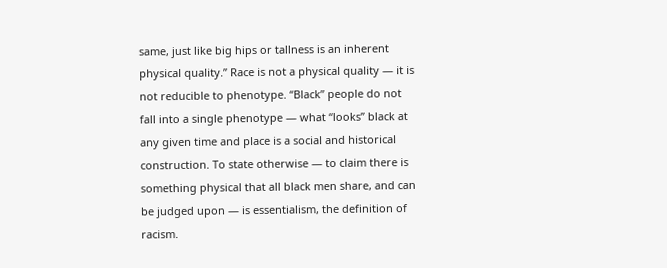same, just like big hips or tallness is an inherent physical quality.” Race is not a physical quality — it is not reducible to phenotype. “Black” people do not fall into a single phenotype — what “looks” black at any given time and place is a social and historical construction. To state otherwise — to claim there is something physical that all black men share, and can be judged upon — is essentialism, the definition of racism.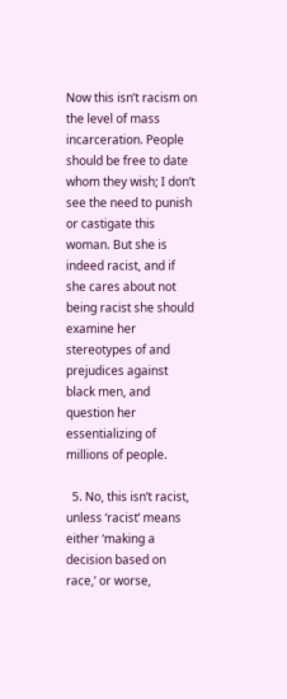Now this isn’t racism on the level of mass incarceration. People should be free to date whom they wish; I don’t see the need to punish or castigate this woman. But she is indeed racist, and if she cares about not being racist she should examine her stereotypes of and prejudices against black men, and question her essentializing of millions of people.

  5. No, this isn’t racist, unless ‘racist’ means either ‘making a decision based on race,’ or worse,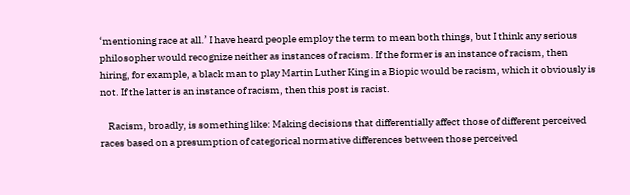‘mentioning race at all.’ I have heard people employ the term to mean both things, but I think any serious philosopher would recognize neither as instances of racism. If the former is an instance of racism, then hiring, for example, a black man to play Martin Luther King in a Biopic would be racism, which it obviously is not. If the latter is an instance of racism, then this post is racist.

    Racism, broadly, is something like: Making decisions that differentially affect those of different perceived races based on a presumption of categorical normative differences between those perceived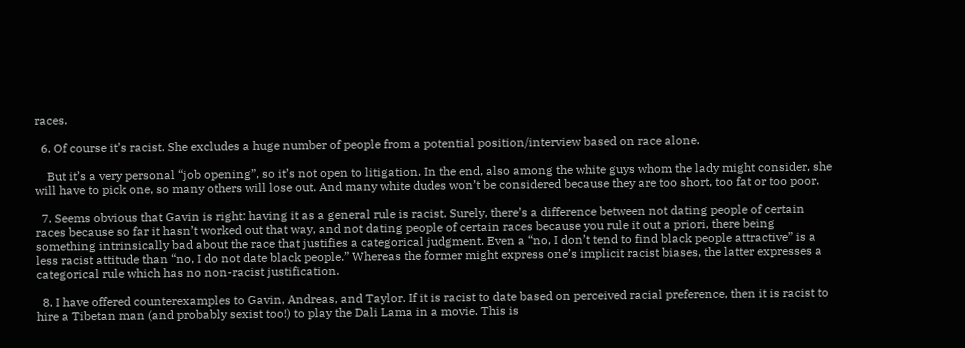races.

  6. Of course it’s racist. She excludes a huge number of people from a potential position/interview based on race alone.

    But it’s a very personal “job opening”, so it’s not open to litigation. In the end, also among the white guys whom the lady might consider, she will have to pick one, so many others will lose out. And many white dudes won’t be considered because they are too short, too fat or too poor.

  7. Seems obvious that Gavin is right: having it as a general rule is racist. Surely, there’s a difference between not dating people of certain races because so far it hasn’t worked out that way, and not dating people of certain races because you rule it out a priori, there being something intrinsically bad about the race that justifies a categorical judgment. Even a “no, I don’t tend to find black people attractive” is a less racist attitude than “no, I do not date black people.” Whereas the former might express one’s implicit racist biases, the latter expresses a categorical rule which has no non-racist justification.

  8. I have offered counterexamples to Gavin, Andreas, and Taylor. If it is racist to date based on perceived racial preference, then it is racist to hire a Tibetan man (and probably sexist too!) to play the Dali Lama in a movie. This is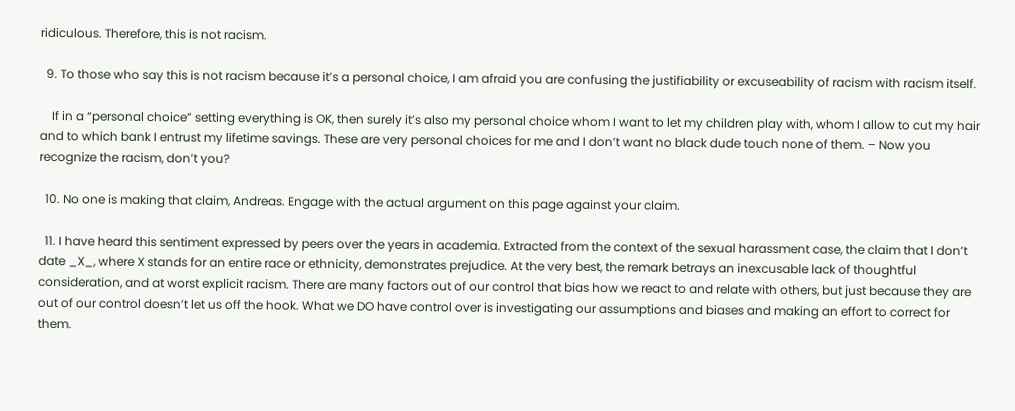ridiculous. Therefore, this is not racism.

  9. To those who say this is not racism because it’s a personal choice, I am afraid you are confusing the justifiability or excuseability of racism with racism itself.

    If in a “personal choice” setting everything is OK, then surely it’s also my personal choice whom I want to let my children play with, whom I allow to cut my hair and to which bank I entrust my lifetime savings. These are very personal choices for me and I don’t want no black dude touch none of them. – Now you recognize the racism, don’t you?

  10. No one is making that claim, Andreas. Engage with the actual argument on this page against your claim.

  11. I have heard this sentiment expressed by peers over the years in academia. Extracted from the context of the sexual harassment case, the claim that I don’t date _X_, where X stands for an entire race or ethnicity, demonstrates prejudice. At the very best, the remark betrays an inexcusable lack of thoughtful consideration, and at worst explicit racism. There are many factors out of our control that bias how we react to and relate with others, but just because they are out of our control doesn’t let us off the hook. What we DO have control over is investigating our assumptions and biases and making an effort to correct for them.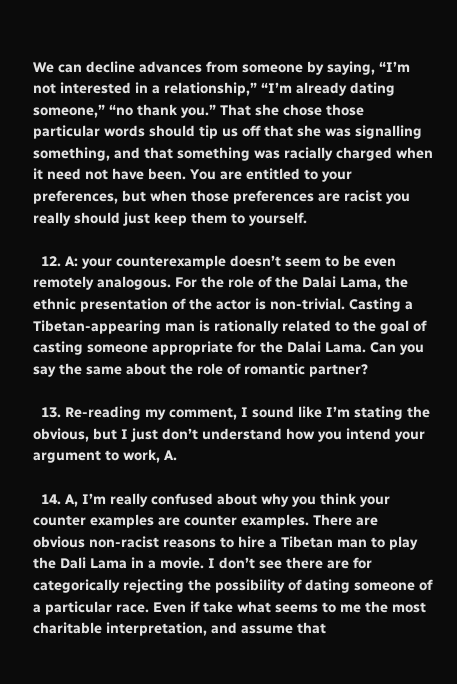We can decline advances from someone by saying, “I’m not interested in a relationship,” “I’m already dating someone,” “no thank you.” That she chose those particular words should tip us off that she was signalling something, and that something was racially charged when it need not have been. You are entitled to your preferences, but when those preferences are racist you really should just keep them to yourself.

  12. A: your counterexample doesn’t seem to be even remotely analogous. For the role of the Dalai Lama, the ethnic presentation of the actor is non-trivial. Casting a Tibetan-appearing man is rationally related to the goal of casting someone appropriate for the Dalai Lama. Can you say the same about the role of romantic partner?

  13. Re-reading my comment, I sound like I’m stating the obvious, but I just don’t understand how you intend your argument to work, A.

  14. A, I’m really confused about why you think your counter examples are counter examples. There are obvious non-racist reasons to hire a Tibetan man to play the Dali Lama in a movie. I don’t see there are for categorically rejecting the possibility of dating someone of a particular race. Even if take what seems to me the most charitable interpretation, and assume that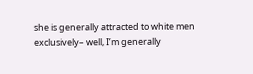she is generally attracted to white men exclusively– well, I’m generally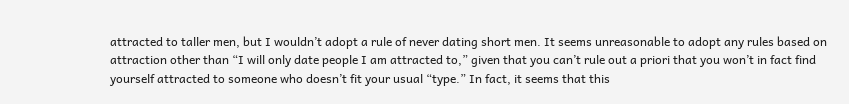attracted to taller men, but I wouldn’t adopt a rule of never dating short men. It seems unreasonable to adopt any rules based on attraction other than “I will only date people I am attracted to,” given that you can’t rule out a priori that you won’t in fact find yourself attracted to someone who doesn’t fit your usual “type.” In fact, it seems that this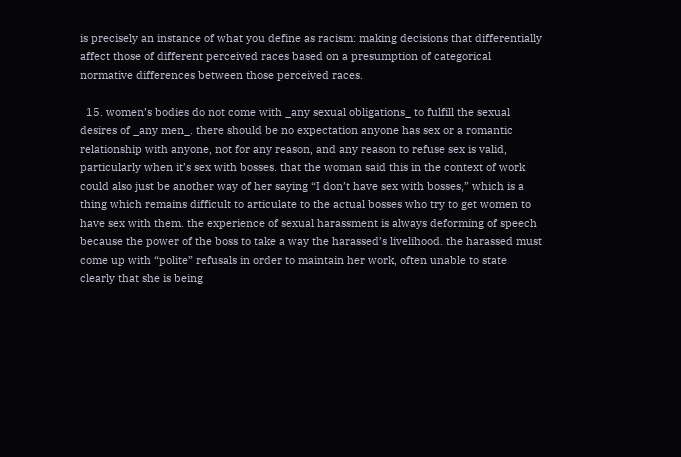is precisely an instance of what you define as racism: making decisions that differentially affect those of different perceived races based on a presumption of categorical normative differences between those perceived races.

  15. women’s bodies do not come with _any sexual obligations_ to fulfill the sexual desires of _any men_. there should be no expectation anyone has sex or a romantic relationship with anyone, not for any reason, and any reason to refuse sex is valid, particularly when it’s sex with bosses. that the woman said this in the context of work could also just be another way of her saying “I don’t have sex with bosses,” which is a thing which remains difficult to articulate to the actual bosses who try to get women to have sex with them. the experience of sexual harassment is always deforming of speech because the power of the boss to take a way the harassed’s livelihood. the harassed must come up with “polite” refusals in order to maintain her work, often unable to state clearly that she is being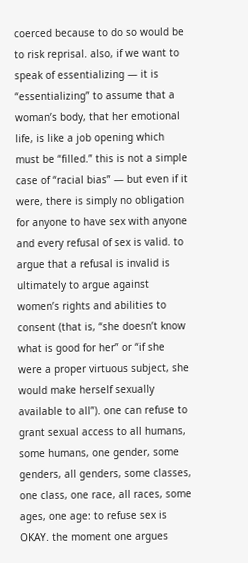coerced because to do so would be to risk reprisal. also, if we want to speak of essentializing — it is “essentializing” to assume that a woman’s body, that her emotional life, is like a job opening which must be “filled.” this is not a simple case of “racial bias” — but even if it were, there is simply no obligation for anyone to have sex with anyone and every refusal of sex is valid. to argue that a refusal is invalid is ultimately to argue against women’s rights and abilities to consent (that is, “she doesn’t know what is good for her” or “if she were a proper virtuous subject, she would make herself sexually available to all”). one can refuse to grant sexual access to all humans, some humans, one gender, some genders, all genders, some classes, one class, one race, all races, some ages, one age: to refuse sex is OKAY. the moment one argues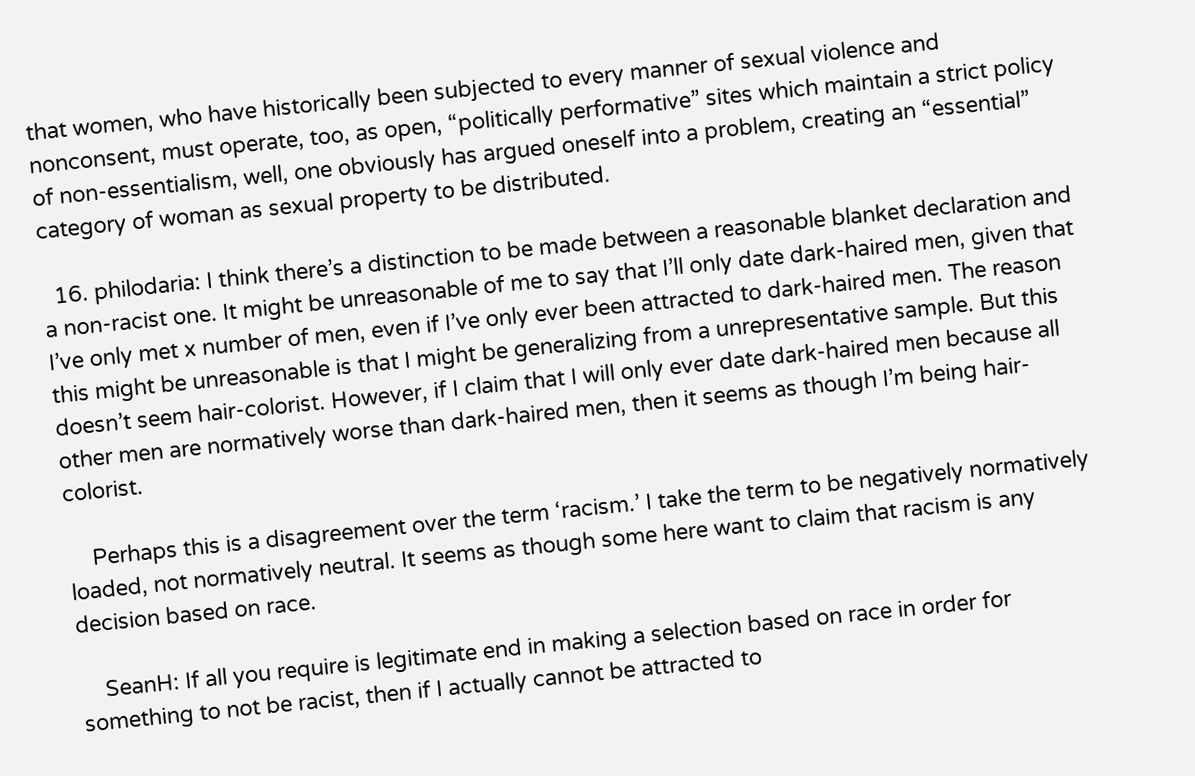that women, who have historically been subjected to every manner of sexual violence and nonconsent, must operate, too, as open, “politically performative” sites which maintain a strict policy of non-essentialism, well, one obviously has argued oneself into a problem, creating an “essential” category of woman as sexual property to be distributed.

  16. philodaria: I think there’s a distinction to be made between a reasonable blanket declaration and a non-racist one. It might be unreasonable of me to say that I’ll only date dark-haired men, given that I’ve only met x number of men, even if I’ve only ever been attracted to dark-haired men. The reason this might be unreasonable is that I might be generalizing from a unrepresentative sample. But this doesn’t seem hair-colorist. However, if I claim that I will only ever date dark-haired men because all other men are normatively worse than dark-haired men, then it seems as though I’m being hair-colorist.

    Perhaps this is a disagreement over the term ‘racism.’ I take the term to be negatively normatively loaded, not normatively neutral. It seems as though some here want to claim that racism is any decision based on race.

    SeanH: If all you require is legitimate end in making a selection based on race in order for something to not be racist, then if I actually cannot be attracted to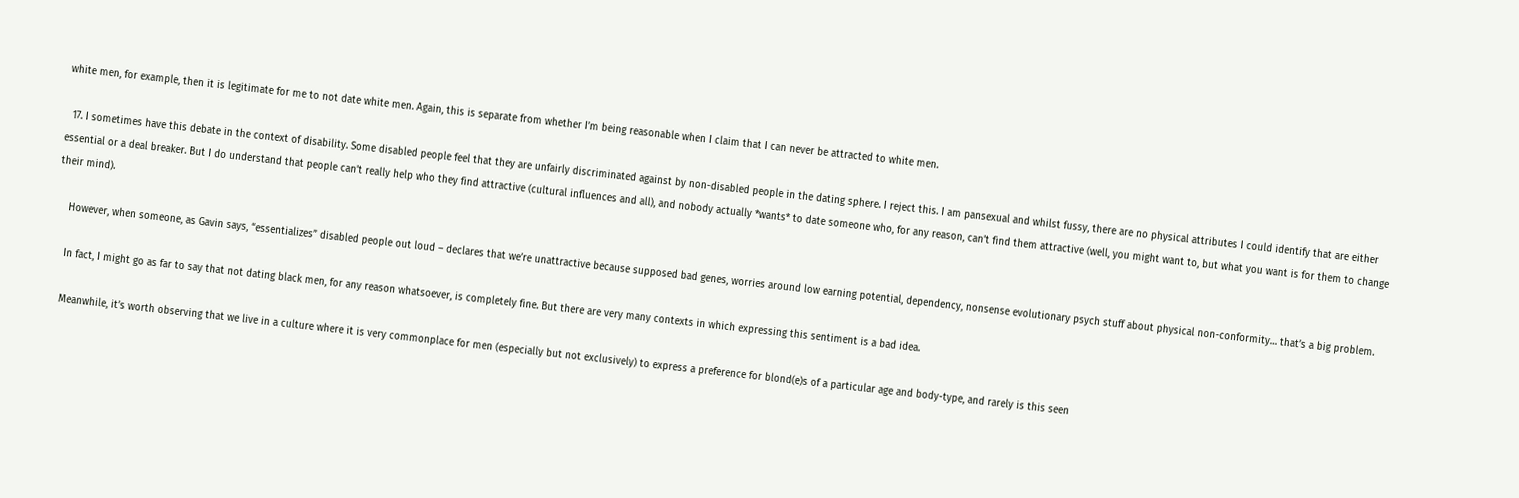white men, for example, then it is legitimate for me to not date white men. Again, this is separate from whether I’m being reasonable when I claim that I can never be attracted to white men.

  17. I sometimes have this debate in the context of disability. Some disabled people feel that they are unfairly discriminated against by non-disabled people in the dating sphere. I reject this. I am pansexual and whilst fussy, there are no physical attributes I could identify that are either essential or a deal breaker. But I do understand that people can’t really help who they find attractive (cultural influences and all), and nobody actually *wants* to date someone who, for any reason, can’t find them attractive (well, you might want to, but what you want is for them to change their mind).

    However, when someone, as Gavin says, “essentializes” disabled people out loud – declares that we’re unattractive because supposed bad genes, worries around low earning potential, dependency, nonsense evolutionary psych stuff about physical non-conformity… that’s a big problem.

    In fact, I might go as far to say that not dating black men, for any reason whatsoever, is completely fine. But there are very many contexts in which expressing this sentiment is a bad idea.

    Meanwhile, it’s worth observing that we live in a culture where it is very commonplace for men (especially but not exclusively) to express a preference for blond(e)s of a particular age and body-type, and rarely is this seen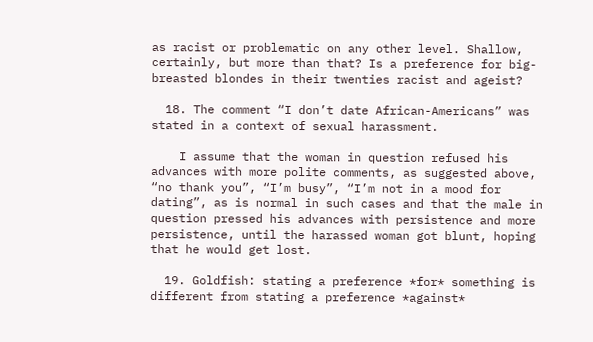as racist or problematic on any other level. Shallow, certainly, but more than that? Is a preference for big-breasted blondes in their twenties racist and ageist?

  18. The comment “I don’t date African-Americans” was stated in a context of sexual harassment.

    I assume that the woman in question refused his advances with more polite comments, as suggested above, “no thank you”, “I’m busy”, “I’m not in a mood for dating”, as is normal in such cases and that the male in question pressed his advances with persistence and more persistence, until the harassed woman got blunt, hoping that he would get lost.

  19. Goldfish: stating a preference *for* something is different from stating a preference *against*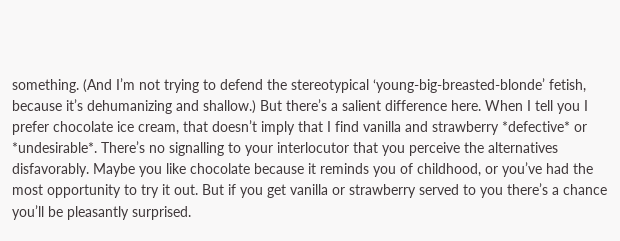something. (And I’m not trying to defend the stereotypical ‘young-big-breasted-blonde’ fetish, because it’s dehumanizing and shallow.) But there’s a salient difference here. When I tell you I prefer chocolate ice cream, that doesn’t imply that I find vanilla and strawberry *defective* or *undesirable*. There’s no signalling to your interlocutor that you perceive the alternatives disfavorably. Maybe you like chocolate because it reminds you of childhood, or you’ve had the most opportunity to try it out. But if you get vanilla or strawberry served to you there’s a chance you’ll be pleasantly surprised.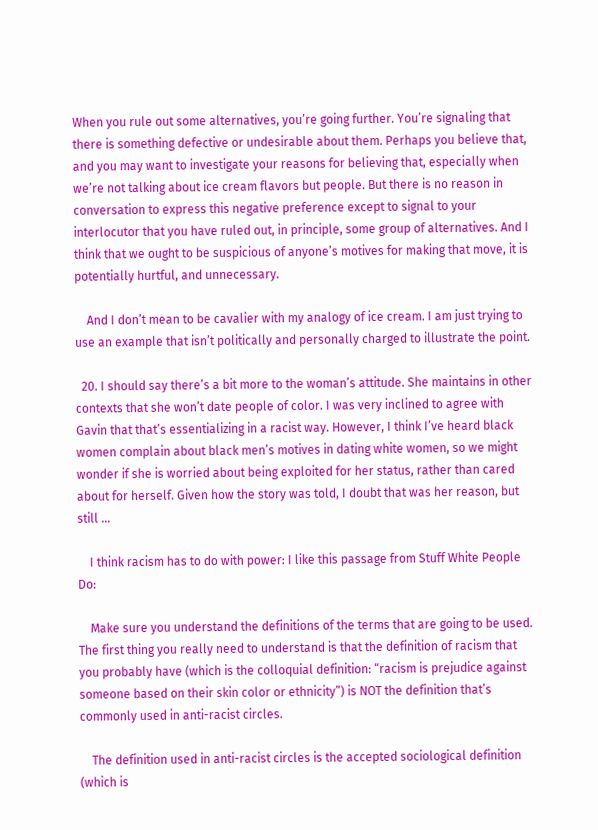When you rule out some alternatives, you’re going further. You’re signaling that there is something defective or undesirable about them. Perhaps you believe that, and you may want to investigate your reasons for believing that, especially when we’re not talking about ice cream flavors but people. But there is no reason in conversation to express this negative preference except to signal to your interlocutor that you have ruled out, in principle, some group of alternatives. And I think that we ought to be suspicious of anyone’s motives for making that move, it is potentially hurtful, and unnecessary.

    And I don’t mean to be cavalier with my analogy of ice cream. I am just trying to use an example that isn’t politically and personally charged to illustrate the point.

  20. I should say there’s a bit more to the woman’s attitude. She maintains in other contexts that she won’t date people of color. I was very inclined to agree with Gavin that that’s essentializing in a racist way. However, I think I’ve heard black women complain about black men’s motives in dating white women, so we might wonder if she is worried about being exploited for her status, rather than cared about for herself. Given how the story was told, I doubt that was her reason, but still …

    I think racism has to do with power: I like this passage from Stuff White People Do:

    Make sure you understand the definitions of the terms that are going to be used. The first thing you really need to understand is that the definition of racism that you probably have (which is the colloquial definition: “racism is prejudice against someone based on their skin color or ethnicity”) is NOT the definition that’s commonly used in anti-racist circles.

    The definition used in anti-racist circles is the accepted sociological definition (which is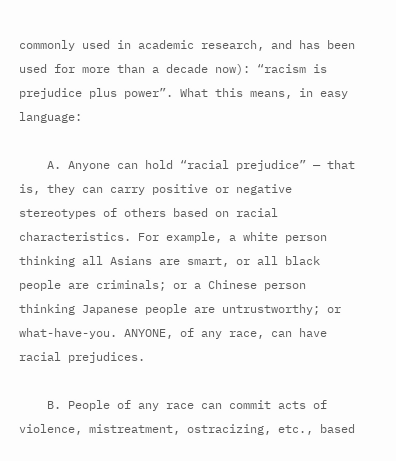commonly used in academic research, and has been used for more than a decade now): “racism is prejudice plus power”. What this means, in easy language:

    A. Anyone can hold “racial prejudice” — that is, they can carry positive or negative stereotypes of others based on racial characteristics. For example, a white person thinking all Asians are smart, or all black people are criminals; or a Chinese person thinking Japanese people are untrustworthy; or what-have-you. ANYONE, of any race, can have racial prejudices.

    B. People of any race can commit acts of violence, mistreatment, ostracizing, etc., based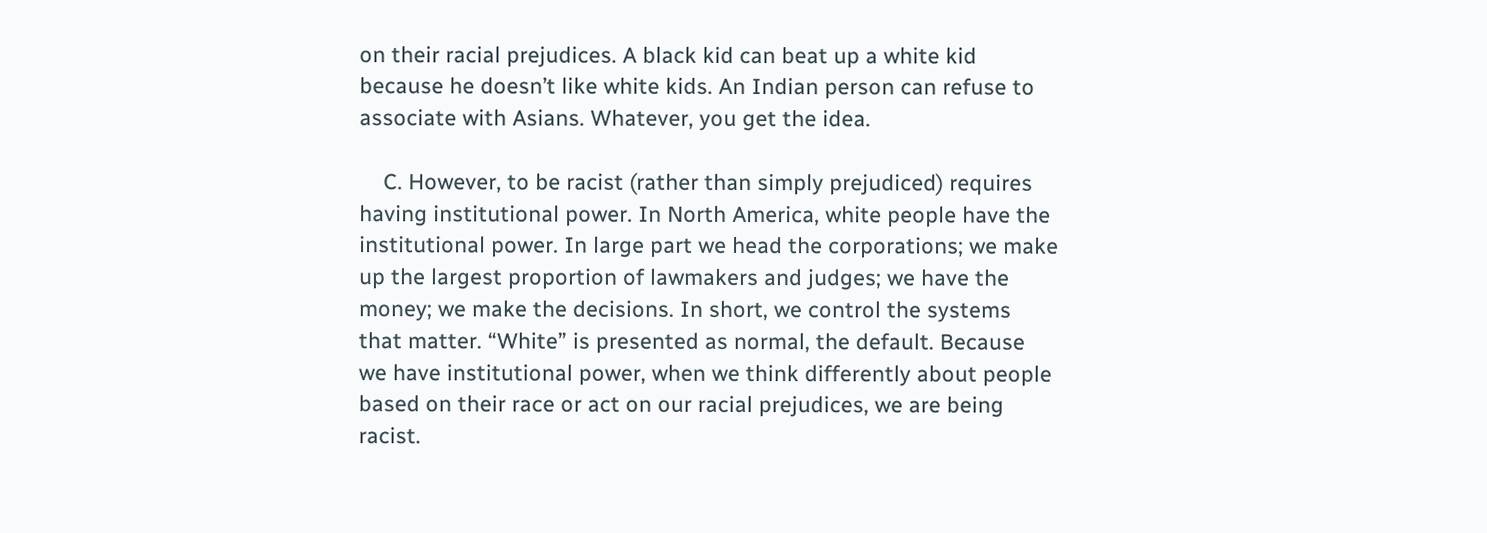on their racial prejudices. A black kid can beat up a white kid because he doesn’t like white kids. An Indian person can refuse to associate with Asians. Whatever, you get the idea.

    C. However, to be racist (rather than simply prejudiced) requires having institutional power. In North America, white people have the institutional power. In large part we head the corporations; we make up the largest proportion of lawmakers and judges; we have the money; we make the decisions. In short, we control the systems that matter. “White” is presented as normal, the default. Because we have institutional power, when we think differently about people based on their race or act on our racial prejudices, we are being racist.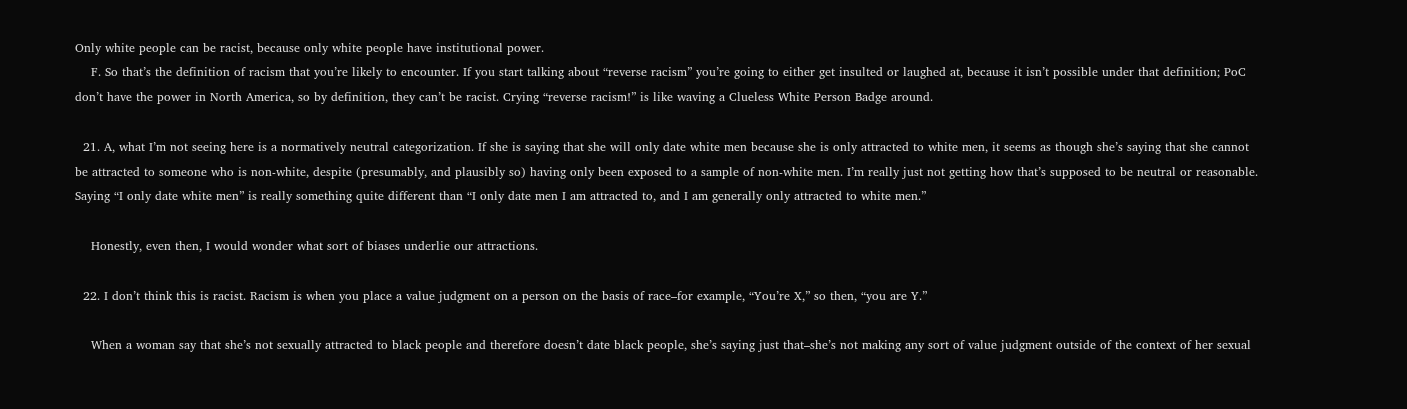Only white people can be racist, because only white people have institutional power.
    F. So that’s the definition of racism that you’re likely to encounter. If you start talking about “reverse racism” you’re going to either get insulted or laughed at, because it isn’t possible under that definition; PoC don’t have the power in North America, so by definition, they can’t be racist. Crying “reverse racism!” is like waving a Clueless White Person Badge around.

  21. A, what I’m not seeing here is a normatively neutral categorization. If she is saying that she will only date white men because she is only attracted to white men, it seems as though she’s saying that she cannot be attracted to someone who is non-white, despite (presumably, and plausibly so) having only been exposed to a sample of non-white men. I’m really just not getting how that’s supposed to be neutral or reasonable. Saying “I only date white men” is really something quite different than “I only date men I am attracted to, and I am generally only attracted to white men.”

    Honestly, even then, I would wonder what sort of biases underlie our attractions.

  22. I don’t think this is racist. Racism is when you place a value judgment on a person on the basis of race–for example, “You’re X,” so then, “you are Y.”

    When a woman say that she’s not sexually attracted to black people and therefore doesn’t date black people, she’s saying just that–she’s not making any sort of value judgment outside of the context of her sexual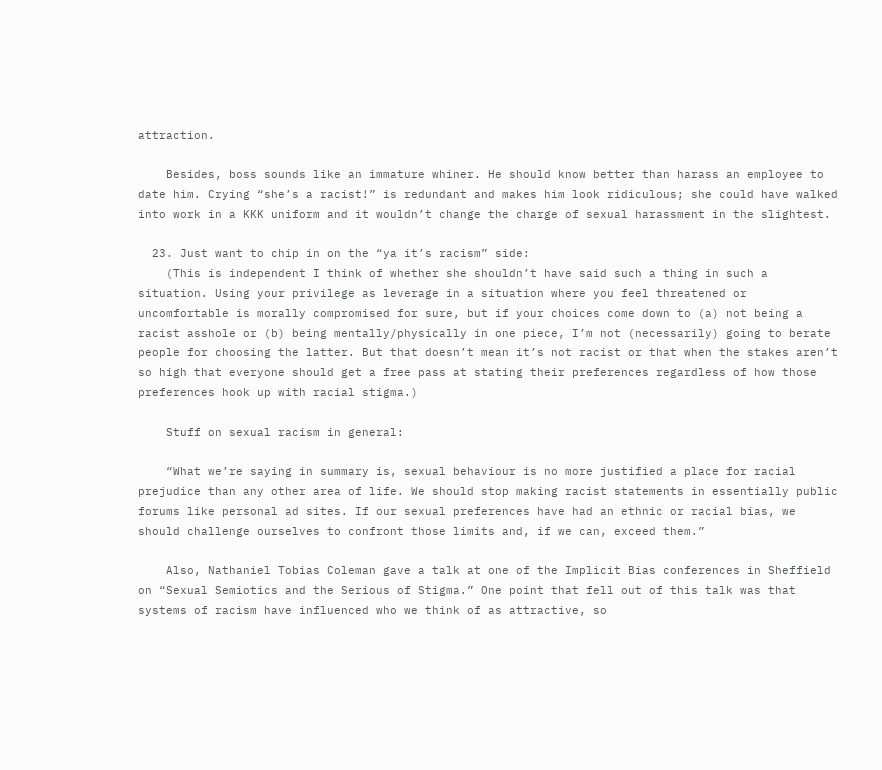attraction.

    Besides, boss sounds like an immature whiner. He should know better than harass an employee to date him. Crying “she’s a racist!” is redundant and makes him look ridiculous; she could have walked into work in a KKK uniform and it wouldn’t change the charge of sexual harassment in the slightest.

  23. Just want to chip in on the “ya it’s racism” side:
    (This is independent I think of whether she shouldn’t have said such a thing in such a situation. Using your privilege as leverage in a situation where you feel threatened or uncomfortable is morally compromised for sure, but if your choices come down to (a) not being a racist asshole or (b) being mentally/physically in one piece, I’m not (necessarily) going to berate people for choosing the latter. But that doesn’t mean it’s not racist or that when the stakes aren’t so high that everyone should get a free pass at stating their preferences regardless of how those preferences hook up with racial stigma.)

    Stuff on sexual racism in general:

    “What we’re saying in summary is, sexual behaviour is no more justified a place for racial prejudice than any other area of life. We should stop making racist statements in essentially public forums like personal ad sites. If our sexual preferences have had an ethnic or racial bias, we should challenge ourselves to confront those limits and, if we can, exceed them.”

    Also, Nathaniel Tobias Coleman gave a talk at one of the Implicit Bias conferences in Sheffield on “Sexual Semiotics and the Serious of Stigma.” One point that fell out of this talk was that systems of racism have influenced who we think of as attractive, so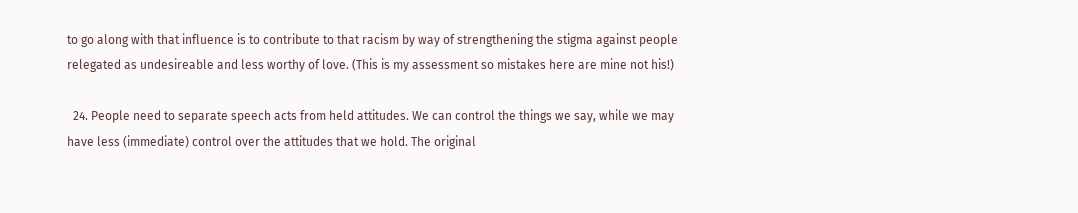to go along with that influence is to contribute to that racism by way of strengthening the stigma against people relegated as undesireable and less worthy of love. (This is my assessment so mistakes here are mine not his!)

  24. People need to separate speech acts from held attitudes. We can control the things we say, while we may have less (immediate) control over the attitudes that we hold. The original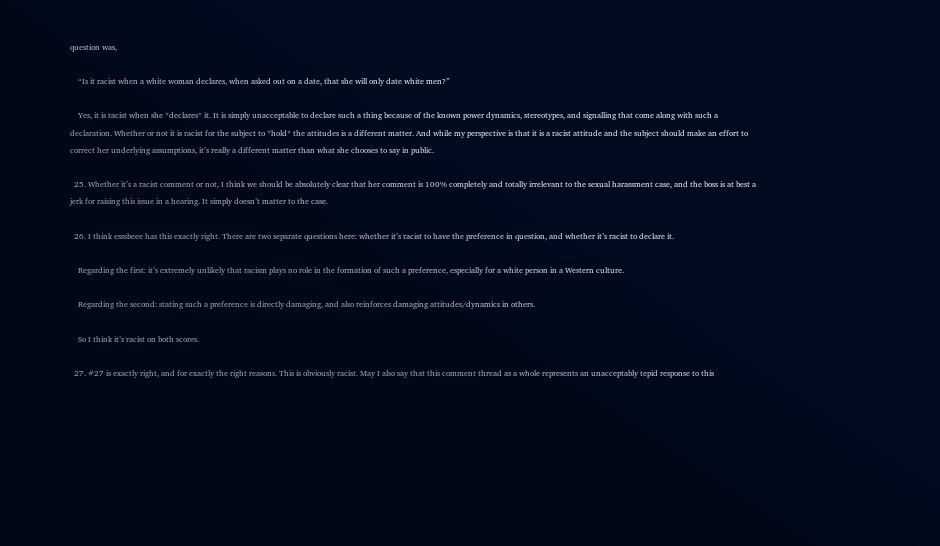question was,

    “Is it racist when a white woman declares, when asked out on a date, that she will only date white men?”

    Yes, it is racist when she *declares* it. It is simply unacceptable to declare such a thing because of the known power dynamics, stereotypes, and signalling that come along with such a declaration. Whether or not it is racist for the subject to *hold* the attitudes is a different matter. And while my perspective is that it is a racist attitude and the subject should make an effort to correct her underlying assumptions, it’s really a different matter than what she chooses to say in public.

  25. Whether it’s a racist comment or not, I think we should be absolutely clear that her comment is 100% completely and totally irrelevant to the sexual harassment case, and the boss is at best a jerk for raising this issue in a hearing. It simply doesn’t matter to the case.

  26. I think esssbeee has this exactly right. There are two separate questions here: whether it’s racist to have the preference in question, and whether it’s racist to declare it.

    Regarding the first: it’s extremely unlikely that racism plays no role in the formation of such a preference, especially for a white person in a Western culture.

    Regarding the second: stating such a preference is directly damaging, and also reinforces damaging attitudes/dynamics in others.

    So I think it’s racist on both scores.

  27. #27 is exactly right, and for exactly the right reasons. This is obviously racist. May I also say that this comment thread as a whole represents an unacceptably tepid response to this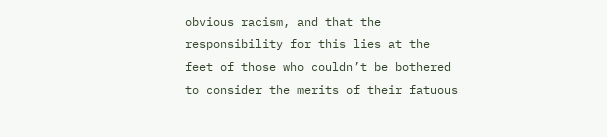obvious racism, and that the responsibility for this lies at the feet of those who couldn’t be bothered to consider the merits of their fatuous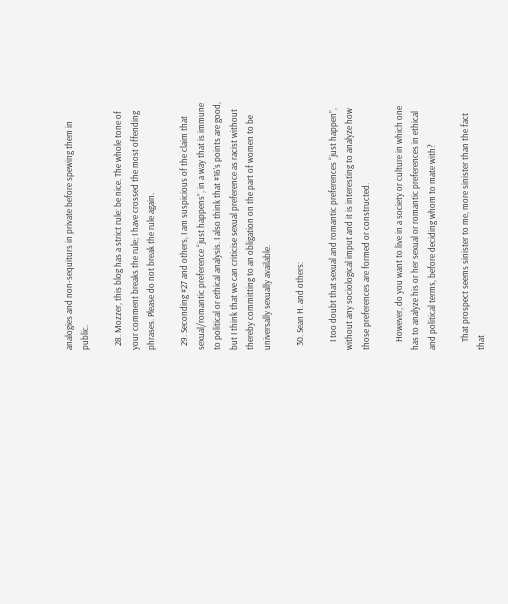analogies and non-sequiturs in private before spewing them in public.

  28. Mozzer, this blog has a strict rule: be nice. The whole tone of your comment breaks the rule; I have crossed the most offending phrases. Please do not break the rule again.

  29. Seconding #27 and others, I am suspicious of the claim that sexual/romantic preference “just happens”, in a way that is immune to political or ethical analysis. I also think that #16’s points are good, but I think that we can criticise sexual preference as racist without thereby committing to an obligation on the part of women to be universally sexually available.

  30. Sean H. and others:

    I too doubt that sexual and romantic preferences “just happen”, without any sociological imput and it is interesting to analyze how those preferences are formed or constructed.

    However, do you want to live in a society or culture in which one has to analyze his or her sexual or romantic preferences in ethical and political terms, before deciding whom to mate with?

    That prospect seems sinister to me, more sinister than the fact that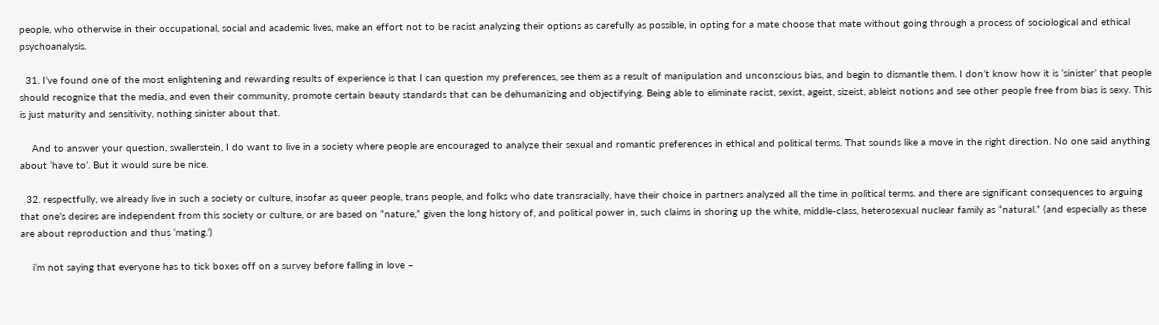people, who otherwise in their occupational, social and academic lives, make an effort not to be racist analyzing their options as carefully as possible, in opting for a mate choose that mate without going through a process of sociological and ethical psychoanalysis.

  31. I’ve found one of the most enlightening and rewarding results of experience is that I can question my preferences, see them as a result of manipulation and unconscious bias, and begin to dismantle them. I don’t know how it is ‘sinister’ that people should recognize that the media, and even their community, promote certain beauty standards that can be dehumanizing and objectifying. Being able to eliminate racist, sexist, ageist, sizeist, ableist notions and see other people free from bias is sexy. This is just maturity and sensitivity, nothing sinister about that.

    And to answer your question, swallerstein, I do want to live in a society where people are encouraged to analyze their sexual and romantic preferences in ethical and political terms. That sounds like a move in the right direction. No one said anything about ‘have to’. But it would sure be nice.

  32. respectfully, we already live in such a society or culture, insofar as queer people, trans people, and folks who date transracially, have their choice in partners analyzed all the time in political terms. and there are significant consequences to arguing that one’s desires are independent from this society or culture, or are based on “nature,” given the long history of, and political power in, such claims in shoring up the white, middle-class, heterosexual nuclear family as “natural.” (and especially as these are about reproduction and thus ‘mating.’)

    i’m not saying that everyone has to tick boxes off on a survey before falling in love –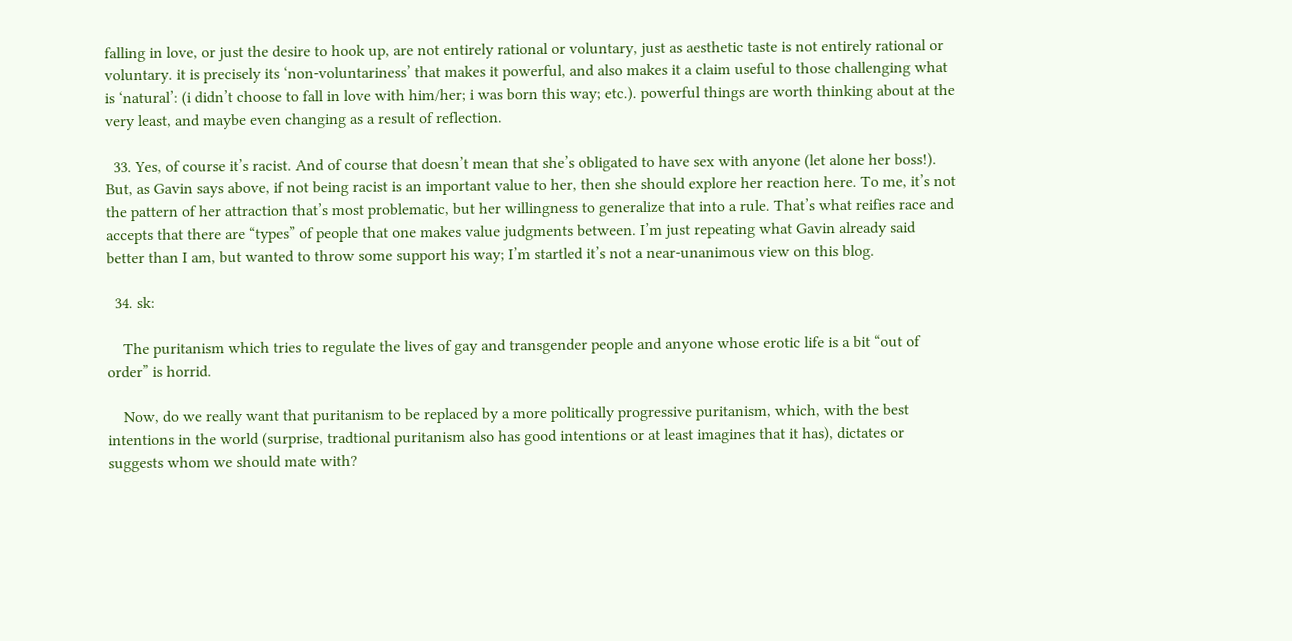falling in love, or just the desire to hook up, are not entirely rational or voluntary, just as aesthetic taste is not entirely rational or voluntary. it is precisely its ‘non-voluntariness’ that makes it powerful, and also makes it a claim useful to those challenging what is ‘natural’: (i didn’t choose to fall in love with him/her; i was born this way; etc.). powerful things are worth thinking about at the very least, and maybe even changing as a result of reflection.

  33. Yes, of course it’s racist. And of course that doesn’t mean that she’s obligated to have sex with anyone (let alone her boss!). But, as Gavin says above, if not being racist is an important value to her, then she should explore her reaction here. To me, it’s not the pattern of her attraction that’s most problematic, but her willingness to generalize that into a rule. That’s what reifies race and accepts that there are “types” of people that one makes value judgments between. I’m just repeating what Gavin already said better than I am, but wanted to throw some support his way; I’m startled it’s not a near-unanimous view on this blog.

  34. sk:

    The puritanism which tries to regulate the lives of gay and transgender people and anyone whose erotic life is a bit “out of order” is horrid.

    Now, do we really want that puritanism to be replaced by a more politically progressive puritanism, which, with the best intentions in the world (surprise, tradtional puritanism also has good intentions or at least imagines that it has), dictates or suggests whom we should mate with?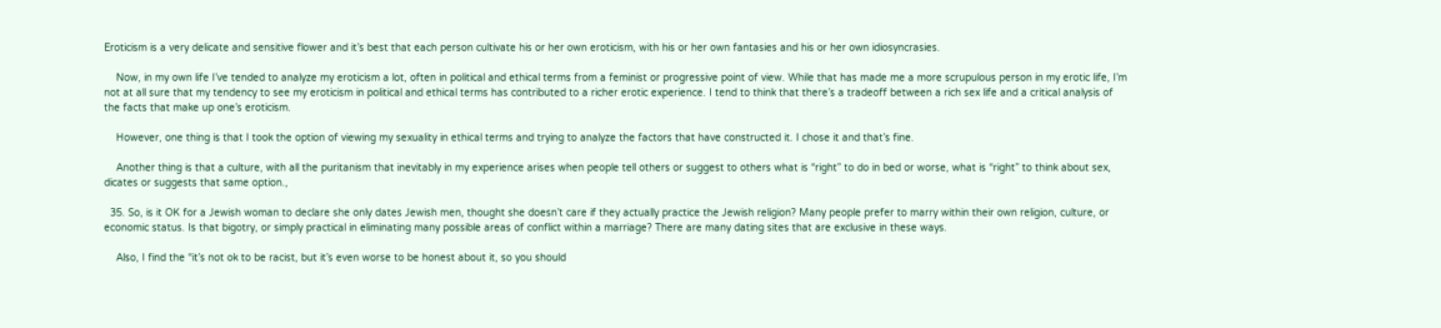Eroticism is a very delicate and sensitive flower and it’s best that each person cultivate his or her own eroticism, with his or her own fantasies and his or her own idiosyncrasies.

    Now, in my own life I’ve tended to analyze my eroticism a lot, often in political and ethical terms from a feminist or progressive point of view. While that has made me a more scrupulous person in my erotic life, I’m not at all sure that my tendency to see my eroticism in political and ethical terms has contributed to a richer erotic experience. I tend to think that there’s a tradeoff between a rich sex life and a critical analysis of the facts that make up one’s eroticism.

    However, one thing is that I took the option of viewing my sexuality in ethical terms and trying to analyze the factors that have constructed it. I chose it and that’s fine.

    Another thing is that a culture, with all the puritanism that inevitably in my experience arises when people tell others or suggest to others what is “right” to do in bed or worse, what is “right” to think about sex, dicates or suggests that same option.,

  35. So, is it OK for a Jewish woman to declare she only dates Jewish men, thought she doesn’t care if they actually practice the Jewish religion? Many people prefer to marry within their own religion, culture, or economic status. Is that bigotry, or simply practical in eliminating many possible areas of conflict within a marriage? There are many dating sites that are exclusive in these ways.

    Also, I find the “it’s not ok to be racist, but it’s even worse to be honest about it, so you should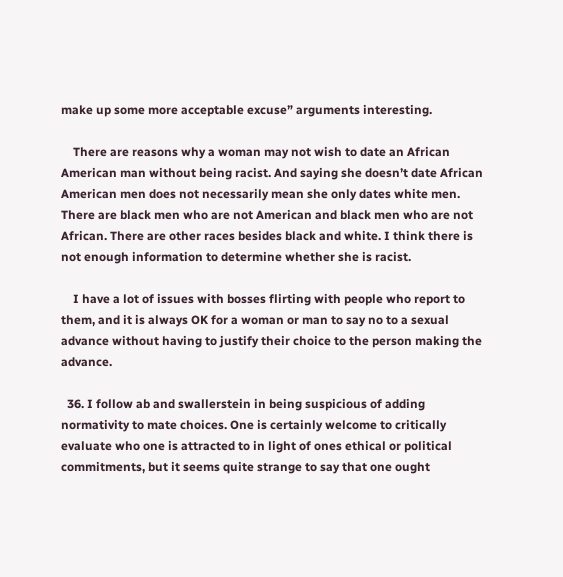make up some more acceptable excuse” arguments interesting.

    There are reasons why a woman may not wish to date an African American man without being racist. And saying she doesn’t date African American men does not necessarily mean she only dates white men. There are black men who are not American and black men who are not African. There are other races besides black and white. I think there is not enough information to determine whether she is racist.

    I have a lot of issues with bosses flirting with people who report to them, and it is always OK for a woman or man to say no to a sexual advance without having to justify their choice to the person making the advance.

  36. I follow ab and swallerstein in being suspicious of adding normativity to mate choices. One is certainly welcome to critically evaluate who one is attracted to in light of ones ethical or political commitments, but it seems quite strange to say that one ought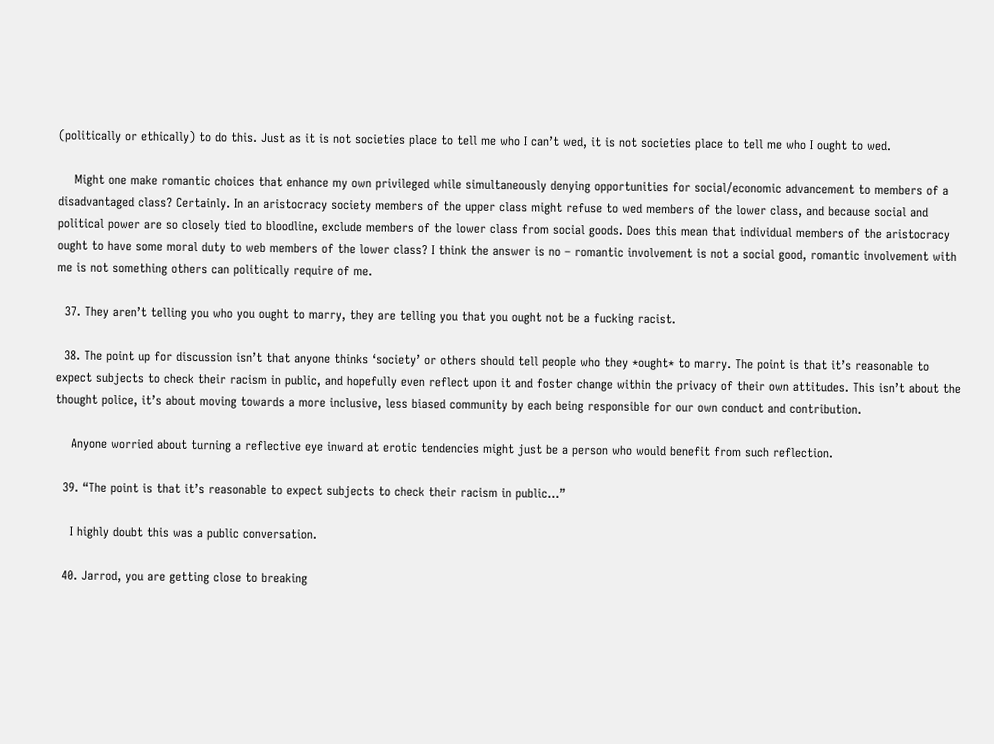(politically or ethically) to do this. Just as it is not societies place to tell me who I can’t wed, it is not societies place to tell me who I ought to wed.

    Might one make romantic choices that enhance my own privileged while simultaneously denying opportunities for social/economic advancement to members of a disadvantaged class? Certainly. In an aristocracy society members of the upper class might refuse to wed members of the lower class, and because social and political power are so closely tied to bloodline, exclude members of the lower class from social goods. Does this mean that individual members of the aristocracy ought to have some moral duty to web members of the lower class? I think the answer is no – romantic involvement is not a social good, romantic involvement with me is not something others can politically require of me.

  37. They aren’t telling you who you ought to marry, they are telling you that you ought not be a fucking racist.

  38. The point up for discussion isn’t that anyone thinks ‘society’ or others should tell people who they *ought* to marry. The point is that it’s reasonable to expect subjects to check their racism in public, and hopefully even reflect upon it and foster change within the privacy of their own attitudes. This isn’t about the thought police, it’s about moving towards a more inclusive, less biased community by each being responsible for our own conduct and contribution.

    Anyone worried about turning a reflective eye inward at erotic tendencies might just be a person who would benefit from such reflection.

  39. “The point is that it’s reasonable to expect subjects to check their racism in public…”

    I highly doubt this was a public conversation.

  40. Jarrod, you are getting close to breaking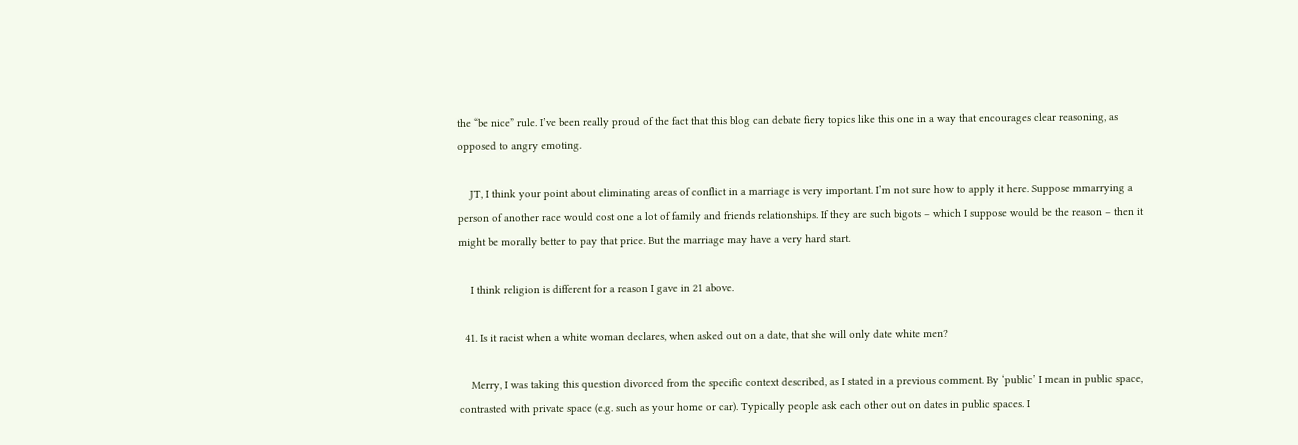the “be nice” rule. I’ve been really proud of the fact that this blog can debate fiery topics like this one in a way that encourages clear reasoning, as opposed to angry emoting.

    JT, I think your point about eliminating areas of conflict in a marriage is very important. I’m not sure how to apply it here. Suppose mmarrying a person of another race would cost one a lot of family and friends relationships. If they are such bigots – which I suppose would be the reason – then it might be morally better to pay that price. But the marriage may have a very hard start.

    I think religion is different for a reason I gave in 21 above.

  41. Is it racist when a white woman declares, when asked out on a date, that she will only date white men?

    Merry, I was taking this question divorced from the specific context described, as I stated in a previous comment. By ‘public’ I mean in public space, contrasted with private space (e.g. such as your home or car). Typically people ask each other out on dates in public spaces. I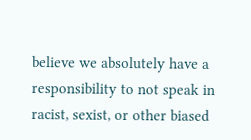believe we absolutely have a responsibility to not speak in racist, sexist, or other biased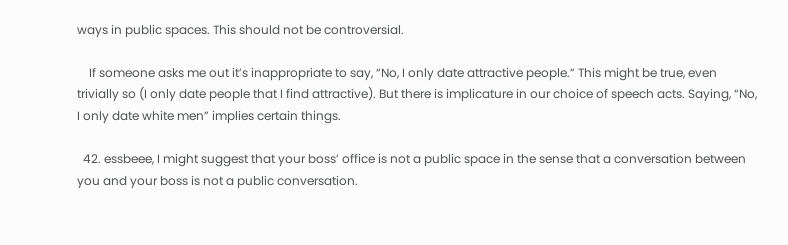ways in public spaces. This should not be controversial.

    If someone asks me out it’s inappropriate to say, “No, I only date attractive people.” This might be true, even trivially so (I only date people that I find attractive). But there is implicature in our choice of speech acts. Saying, “No, I only date white men” implies certain things.

  42. essbeee, I might suggest that your boss’ office is not a public space in the sense that a conversation between you and your boss is not a public conversation.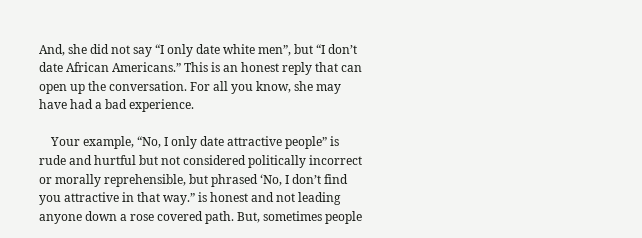And, she did not say “I only date white men”, but “I don’t date African Americans.” This is an honest reply that can open up the conversation. For all you know, she may have had a bad experience.

    Your example, “No, I only date attractive people” is rude and hurtful but not considered politically incorrect or morally reprehensible, but phrased ‘No, I don’t find you attractive in that way.” is honest and not leading anyone down a rose covered path. But, sometimes people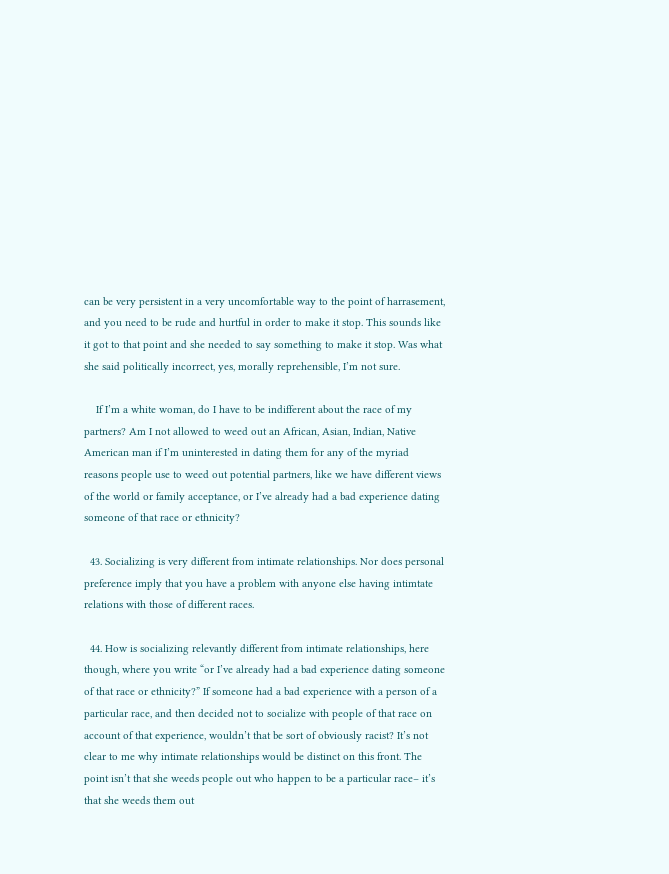can be very persistent in a very uncomfortable way to the point of harrasement, and you need to be rude and hurtful in order to make it stop. This sounds like it got to that point and she needed to say something to make it stop. Was what she said politically incorrect, yes, morally reprehensible, I’m not sure.

    If I’m a white woman, do I have to be indifferent about the race of my partners? Am I not allowed to weed out an African, Asian, Indian, Native American man if I’m uninterested in dating them for any of the myriad reasons people use to weed out potential partners, like we have different views of the world or family acceptance, or I’ve already had a bad experience dating someone of that race or ethnicity?

  43. Socializing is very different from intimate relationships. Nor does personal preference imply that you have a problem with anyone else having intimtate relations with those of different races.

  44. How is socializing relevantly different from intimate relationships, here though, where you write “or I’ve already had a bad experience dating someone of that race or ethnicity?” If someone had a bad experience with a person of a particular race, and then decided not to socialize with people of that race on account of that experience, wouldn’t that be sort of obviously racist? It’s not clear to me why intimate relationships would be distinct on this front. The point isn’t that she weeds people out who happen to be a particular race– it’s that she weeds them out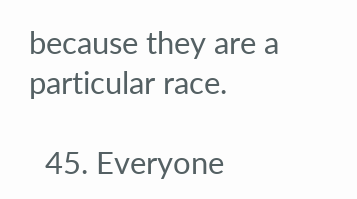because they are a particular race.

  45. Everyone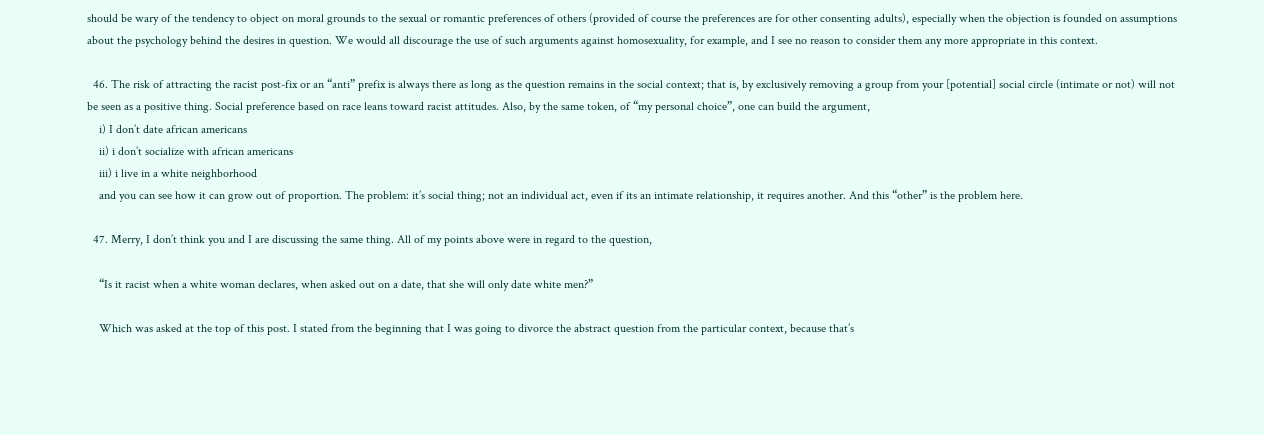should be wary of the tendency to object on moral grounds to the sexual or romantic preferences of others (provided of course the preferences are for other consenting adults), especially when the objection is founded on assumptions about the psychology behind the desires in question. We would all discourage the use of such arguments against homosexuality, for example, and I see no reason to consider them any more appropriate in this context.

  46. The risk of attracting the racist post-fix or an “anti” prefix is always there as long as the question remains in the social context; that is, by exclusively removing a group from your [potential] social circle (intimate or not) will not be seen as a positive thing. Social preference based on race leans toward racist attitudes. Also, by the same token, of “my personal choice”, one can build the argument,
    i) I don’t date african americans
    ii) i don’t socialize with african americans
    iii) i live in a white neighborhood
    and you can see how it can grow out of proportion. The problem: it’s social thing; not an individual act, even if its an intimate relationship, it requires another. And this “other” is the problem here.

  47. Merry, I don’t think you and I are discussing the same thing. All of my points above were in regard to the question,

    “Is it racist when a white woman declares, when asked out on a date, that she will only date white men?”

    Which was asked at the top of this post. I stated from the beginning that I was going to divorce the abstract question from the particular context, because that’s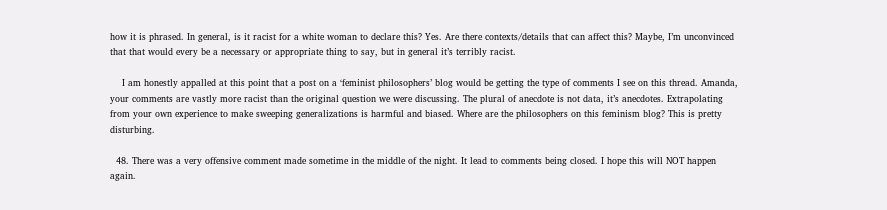how it is phrased. In general, is it racist for a white woman to declare this? Yes. Are there contexts/details that can affect this? Maybe, I’m unconvinced that that would every be a necessary or appropriate thing to say, but in general it’s terribly racist.

    I am honestly appalled at this point that a post on a ‘feminist philosophers’ blog would be getting the type of comments I see on this thread. Amanda, your comments are vastly more racist than the original question we were discussing. The plural of anecdote is not data, it’s anecdotes. Extrapolating from your own experience to make sweeping generalizations is harmful and biased. Where are the philosophers on this feminism blog? This is pretty disturbing.

  48. There was a very offensive comment made sometime in the middle of the night. It lead to comments being closed. I hope this will NOT happen again.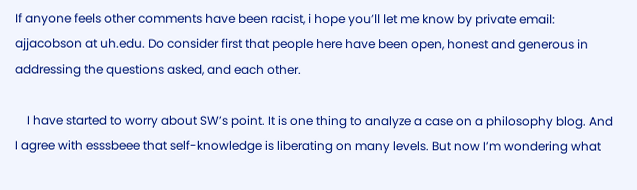If anyone feels other comments have been racist, i hope you’ll let me know by private email: ajjacobson at uh.edu. Do consider first that people here have been open, honest and generous in addressing the questions asked, and each other.

    I have started to worry about SW’s point. It is one thing to analyze a case on a philosophy blog. And I agree with esssbeee that self-knowledge is liberating on many levels. But now I’m wondering what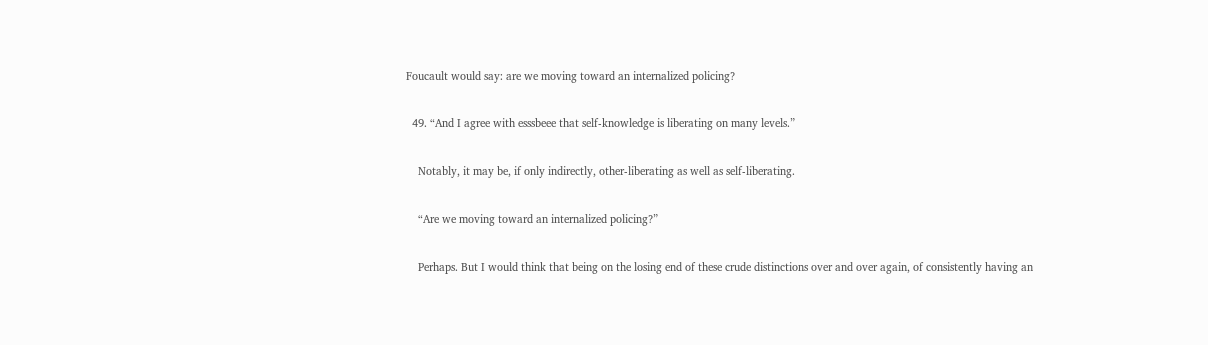Foucault would say: are we moving toward an internalized policing?

  49. “And I agree with esssbeee that self-knowledge is liberating on many levels.”

    Notably, it may be, if only indirectly, other-liberating as well as self-liberating.

    “Are we moving toward an internalized policing?”

    Perhaps. But I would think that being on the losing end of these crude distinctions over and over again, of consistently having an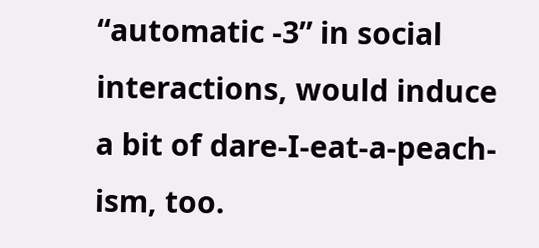“automatic -3” in social interactions, would induce a bit of dare-I-eat-a-peach-ism, too.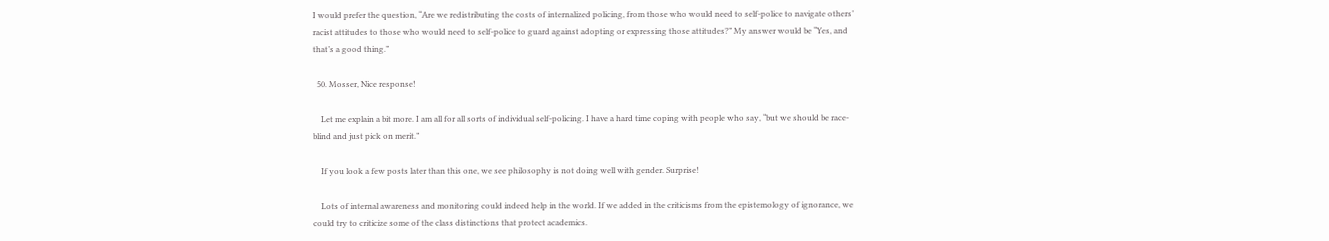I would prefer the question, “Are we redistributing the costs of internalized policing, from those who would need to self-police to navigate others’ racist attitudes to those who would need to self-police to guard against adopting or expressing those attitudes?” My answer would be “Yes, and that’s a good thing.”

  50. Mosser, Nice response!

    Let me explain a bit more. I am all for all sorts of individual self-policing. I have a hard time coping with people who say, “but we should be race-blind and just pick on merit.”

    If you look a few posts later than this one, we see philosophy is not doing well with gender. Surprise!

    Lots of internal awareness and monitoring could indeed help in the world. If we added in the criticisms from the epistemology of ignorance, we could try to criticize some of the class distinctions that protect academics.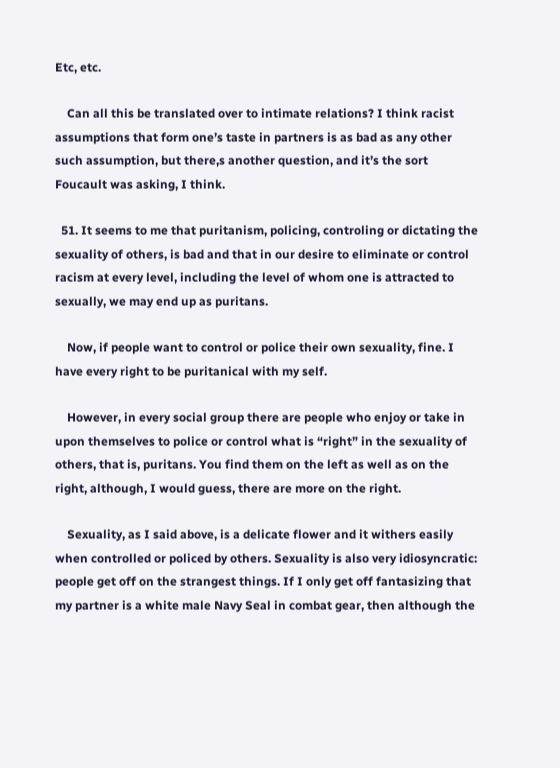Etc, etc.

    Can all this be translated over to intimate relations? I think racist assumptions that form one’s taste in partners is as bad as any other such assumption, but there,s another question, and it’s the sort Foucault was asking, I think.

  51. It seems to me that puritanism, policing, controling or dictating the sexuality of others, is bad and that in our desire to eliminate or control racism at every level, including the level of whom one is attracted to sexually, we may end up as puritans.

    Now, if people want to control or police their own sexuality, fine. I have every right to be puritanical with my self.

    However, in every social group there are people who enjoy or take in upon themselves to police or control what is “right” in the sexuality of others, that is, puritans. You find them on the left as well as on the right, although, I would guess, there are more on the right.

    Sexuality, as I said above, is a delicate flower and it withers easily when controlled or policed by others. Sexuality is also very idiosyncratic: people get off on the strangest things. If I only get off fantasizing that my partner is a white male Navy Seal in combat gear, then although the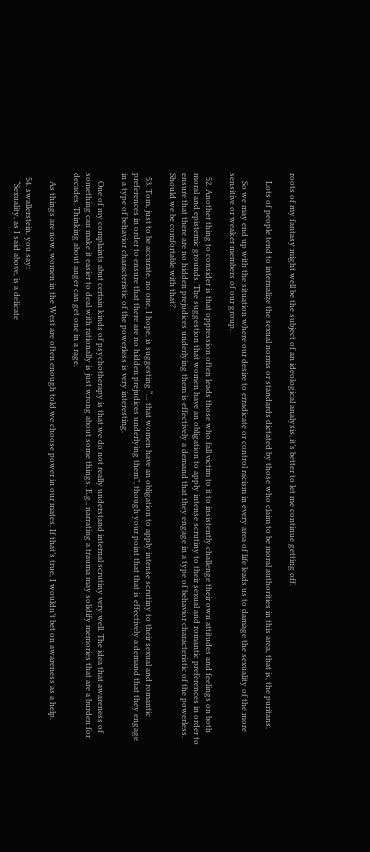roots of my fantasy might well be the subject of an ideological analysis, it’s better to let me continue getting off.

    Lots of people tend to internalize the sexual norms or standards dictated by those who claim to be moral authorities in this area, that is, the puritans.

    So we may end up with the situation where our desire to erradicate or control racism in every area of life leads us to damage the sexuality of the more sensitive or weaker members of our group.

  52. Another thing to consider is that oppression often leads those who fall victim to it to insistently challenge their own attitudes and feelings on both moral and epistemic grounds. The suggestion that women have an obligation to apply intense scrutiny to their sexual and romantic preferences in order to ensure that there are no hidden prejudices underlying them is effectively a demand that they engage in a type of behavior characteristic of the powerless. Should we be comfortable with that?

  53. Tom, just to be accurate, no one, I hope, is suggesting “… that women have an obligation to apply intense scrutiny to their sexual and romantic preferences in order to ensure that there are no hidden prejudices underlying them”, though your point that that is effectively a demand that they engage in a type of behavior characteristic of the powerless is very interesting.

    One of my complaints abut certain kinds of psychotherapy is that we do not really understand internal scrutiny very well. The idea that awareness of something can make it easier to deal with rationally is just wrong about some things. E.g., narrating a trauma may solidify memories that are a burden for decades. Thinking about anger can get one in a rage.

    As things are now, women in the West are often enough told we choose power in our mates. If that’s true, I wouldn’t bet on awareness as a help.

  54. swallerstein, you say:
    “Sexuality, as I said above, is a delicate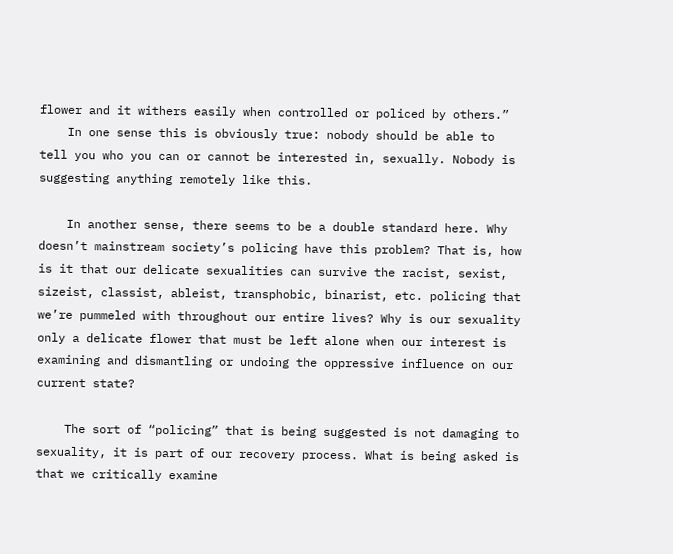flower and it withers easily when controlled or policed by others.”
    In one sense this is obviously true: nobody should be able to tell you who you can or cannot be interested in, sexually. Nobody is suggesting anything remotely like this.

    In another sense, there seems to be a double standard here. Why doesn’t mainstream society’s policing have this problem? That is, how is it that our delicate sexualities can survive the racist, sexist, sizeist, classist, ableist, transphobic, binarist, etc. policing that we’re pummeled with throughout our entire lives? Why is our sexuality only a delicate flower that must be left alone when our interest is examining and dismantling or undoing the oppressive influence on our current state?

    The sort of “policing” that is being suggested is not damaging to sexuality, it is part of our recovery process. What is being asked is that we critically examine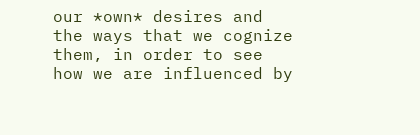our *own* desires and the ways that we cognize them, in order to see how we are influenced by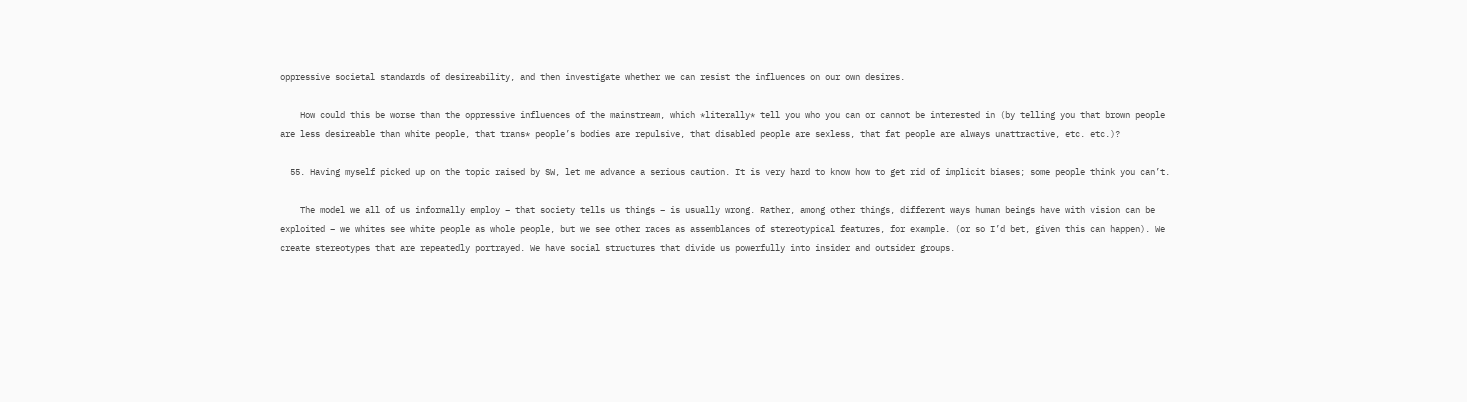oppressive societal standards of desireability, and then investigate whether we can resist the influences on our own desires.

    How could this be worse than the oppressive influences of the mainstream, which *literally* tell you who you can or cannot be interested in (by telling you that brown people are less desireable than white people, that trans* people’s bodies are repulsive, that disabled people are sexless, that fat people are always unattractive, etc. etc.)?

  55. Having myself picked up on the topic raised by SW, let me advance a serious caution. It is very hard to know how to get rid of implicit biases; some people think you can’t.

    The model we all of us informally employ – that society tells us things – is usually wrong. Rather, among other things, different ways human beings have with vision can be exploited – we whites see white people as whole people, but we see other races as assemblances of stereotypical features, for example. (or so I’d bet, given this can happen). We create stereotypes that are repeatedly portrayed. We have social structures that divide us powerfully into insider and outsider groups.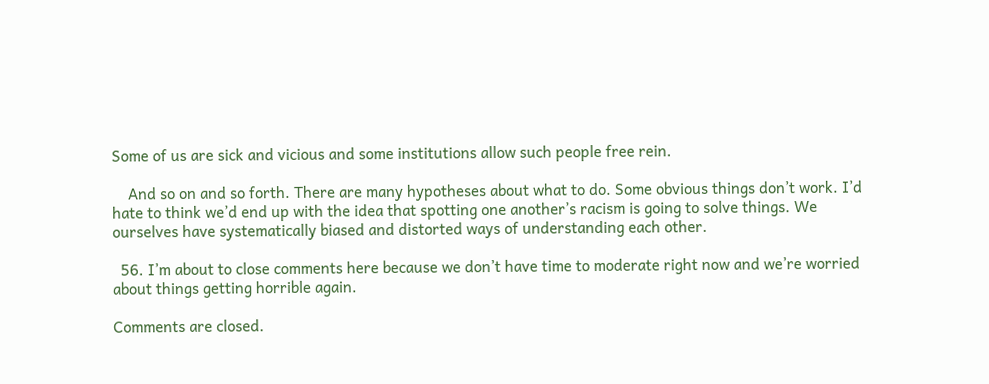Some of us are sick and vicious and some institutions allow such people free rein.

    And so on and so forth. There are many hypotheses about what to do. Some obvious things don’t work. I’d hate to think we’d end up with the idea that spotting one another’s racism is going to solve things. We ourselves have systematically biased and distorted ways of understanding each other.

  56. I’m about to close comments here because we don’t have time to moderate right now and we’re worried about things getting horrible again.

Comments are closed.